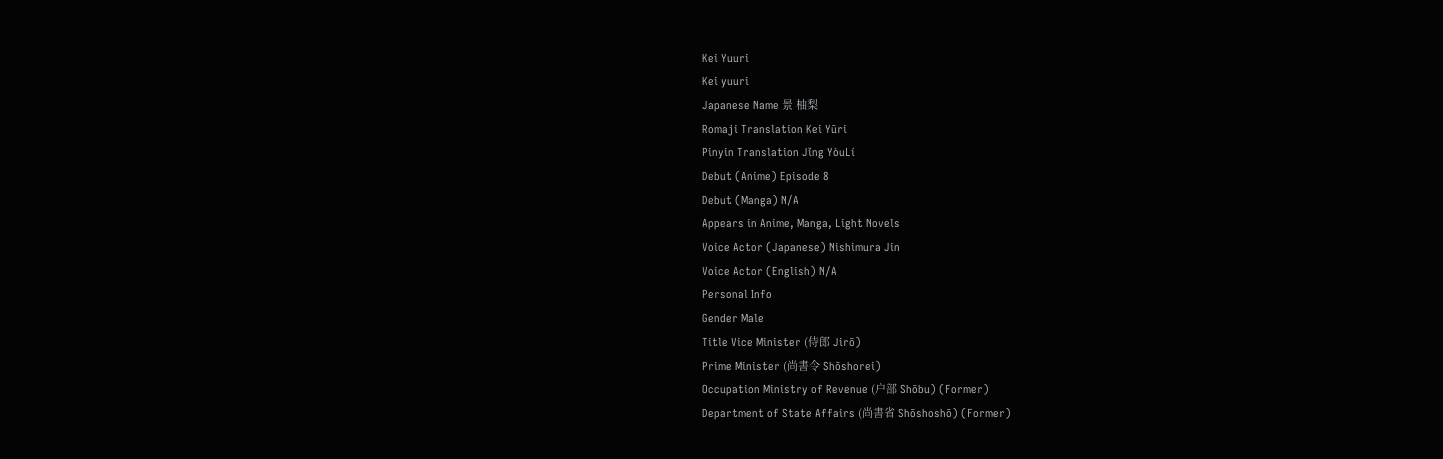Kei Yuuri
Kei yuuri
Japanese Name 景 柚梨
Romaji Translation Kei Yūri
Pinyin Translation Jǐng YòuLí
Debut (Anime) Episode 8
Debut (Manga) N/A
Appears in Anime, Manga, Light Novels
Voice Actor (Japanese) Nishimura Jin
Voice Actor (English) N/A
Personal Info
Gender Male
Title Vice Minister (侍郎 Jirō)
Prime Minister (尚書令 Shōshorei)
Occupation Ministry of Revenue (户部 Shōbu) (Former)
Department of State Affairs (尚書省 Shōshoshō) (Former)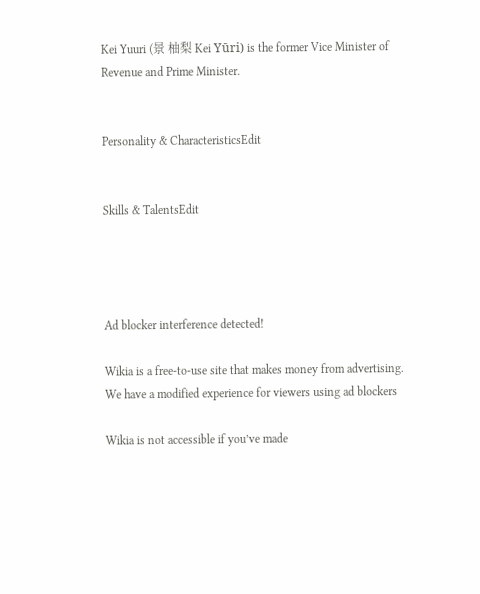Kei Yuuri (景 柚梨 Kei Yūri) is the former Vice Minister of Revenue and Prime Minister.


Personality & CharacteristicsEdit


Skills & TalentsEdit




Ad blocker interference detected!

Wikia is a free-to-use site that makes money from advertising. We have a modified experience for viewers using ad blockers

Wikia is not accessible if you’ve made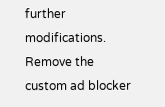further modifications. Remove the custom ad blocker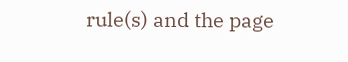rule(s) and the page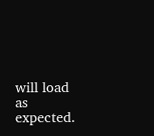will load as expected.